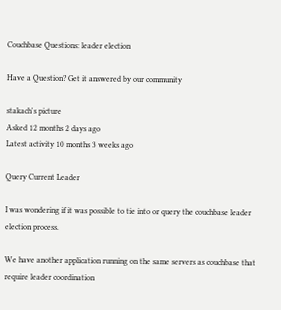Couchbase Questions: leader election

Have a Question? Get it answered by our community

stakach's picture
Asked 12 months 2 days ago
Latest activity 10 months 3 weeks ago

Query Current Leader

I was wondering if it was possible to tie into or query the couchbase leader election process.

We have another application running on the same servers as couchbase that require leader coordination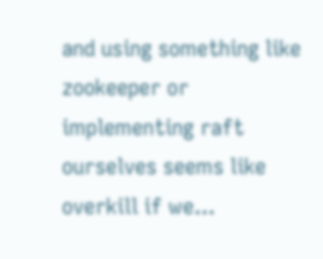and using something like zookeeper or implementing raft ourselves seems like overkill if we...